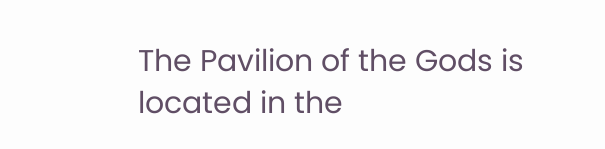The Pavilion of the Gods is located in the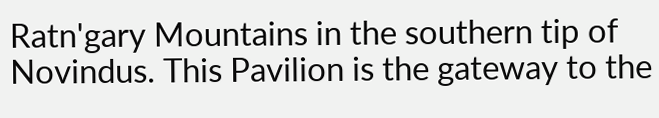Ratn'gary Mountains in the southern tip of Novindus. This Pavilion is the gateway to the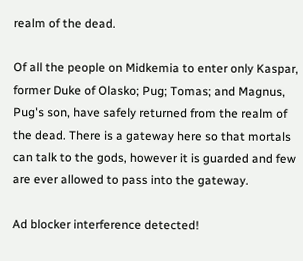realm of the dead.

Of all the people on Midkemia to enter only Kaspar, former Duke of Olasko; Pug; Tomas; and Magnus, Pug's son, have safely returned from the realm of the dead. There is a gateway here so that mortals can talk to the gods, however it is guarded and few are ever allowed to pass into the gateway.

Ad blocker interference detected!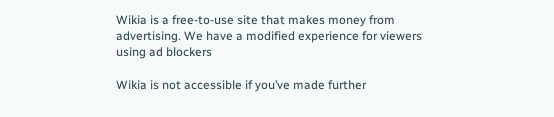Wikia is a free-to-use site that makes money from advertising. We have a modified experience for viewers using ad blockers

Wikia is not accessible if you’ve made further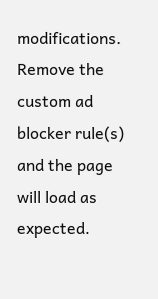modifications. Remove the custom ad blocker rule(s) and the page will load as expected.